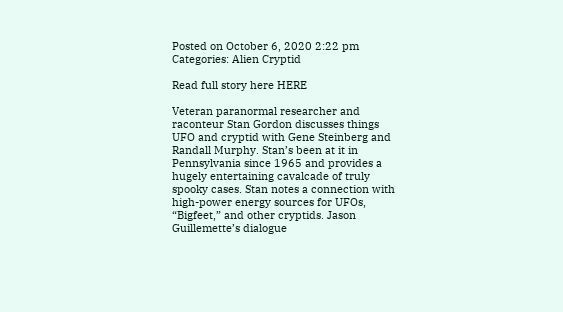Posted on October 6, 2020 2:22 pm
Categories: Alien Cryptid

Read full story here HERE

Veteran paranormal researcher and raconteur Stan Gordon discusses things UFO and cryptid with Gene Steinberg and Randall Murphy. Stan’s been at it in Pennsylvania since 1965 and provides a hugely entertaining cavalcade of truly spooky cases. Stan notes a connection with high-power energy sources for UFOs, “Bigfeet,” and other cryptids. Jason Guillemette’s dialogue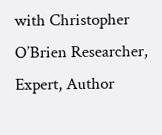with Christopher O’Brien Researcher, Expert, Author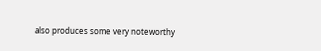also produces some very noteworthy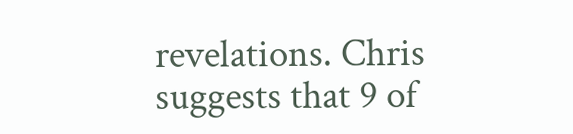revelations. Chris suggests that 9 of